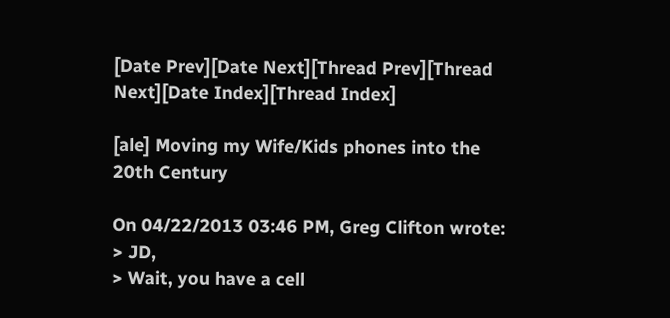[Date Prev][Date Next][Thread Prev][Thread Next][Date Index][Thread Index]

[ale] Moving my Wife/Kids phones into the 20th Century

On 04/22/2013 03:46 PM, Greg Clifton wrote:
> JD,
> Wait, you have a cell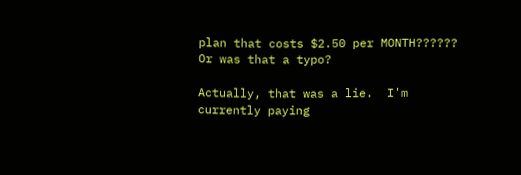plan that costs $2.50 per MONTH?????? Or was that a typo?

Actually, that was a lie.  I'm currently paying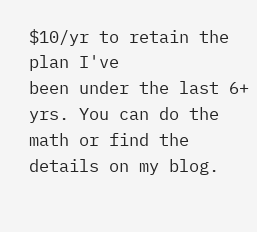$10/yr to retain the plan I've
been under the last 6+ yrs. You can do the math or find the details on my blog.